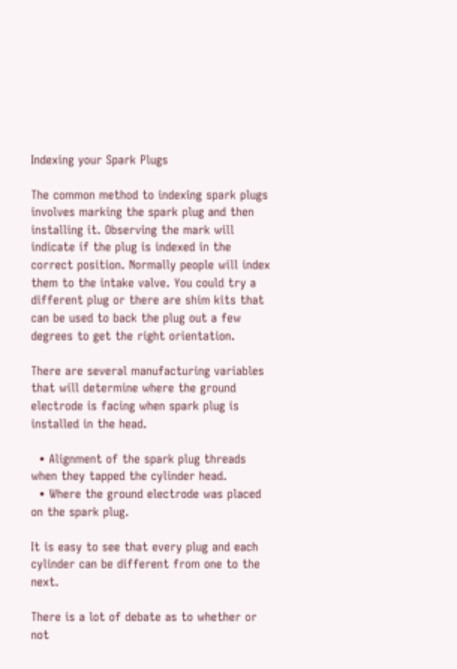Indexing your Spark Plugs

The common method to indexing spark plugs involves marking the spark plug and then installing it. Observing the mark will indicate if the plug is indexed in the correct position. Normally people will index them to the intake valve. You could try a different plug or there are shim kits that can be used to back the plug out a few degrees to get the right orientation.

There are several manufacturing variables that will determine where the ground electrode is facing when spark plug is installed in the head.

  • Alignment of the spark plug threads when they tapped the cylinder head.
  • Where the ground electrode was placed on the spark plug.

It is easy to see that every plug and each cylinder can be different from one to the next.

There is a lot of debate as to whether or not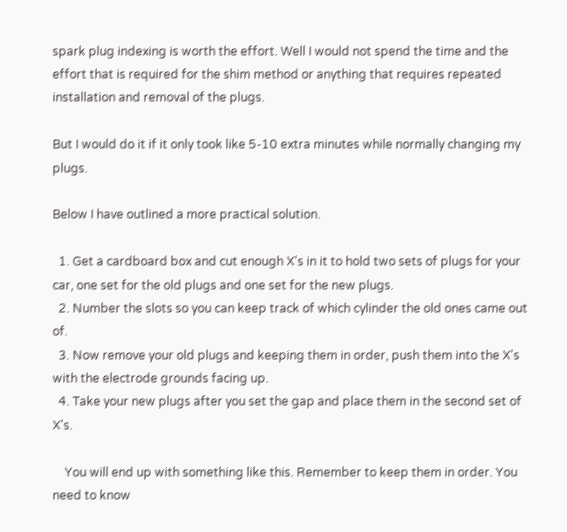spark plug indexing is worth the effort. Well I would not spend the time and the effort that is required for the shim method or anything that requires repeated installation and removal of the plugs.

But I would do it if it only took like 5-10 extra minutes while normally changing my plugs.

Below I have outlined a more practical solution.

  1. Get a cardboard box and cut enough X's in it to hold two sets of plugs for your car, one set for the old plugs and one set for the new plugs.
  2. Number the slots so you can keep track of which cylinder the old ones came out of.
  3. Now remove your old plugs and keeping them in order, push them into the X's with the electrode grounds facing up.
  4. Take your new plugs after you set the gap and place them in the second set of X's.

    You will end up with something like this. Remember to keep them in order. You need to know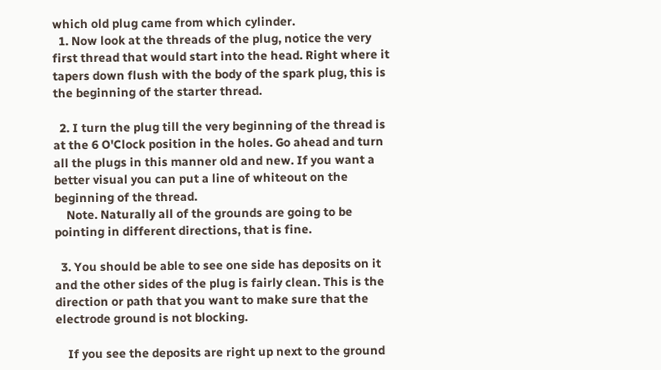which old plug came from which cylinder.
  1. Now look at the threads of the plug, notice the very first thread that would start into the head. Right where it tapers down flush with the body of the spark plug, this is the beginning of the starter thread.

  2. I turn the plug till the very beginning of the thread is at the 6 O'Clock position in the holes. Go ahead and turn all the plugs in this manner old and new. If you want a better visual you can put a line of whiteout on the beginning of the thread.
    Note. Naturally all of the grounds are going to be pointing in different directions, that is fine.

  3. You should be able to see one side has deposits on it and the other sides of the plug is fairly clean. This is the direction or path that you want to make sure that the electrode ground is not blocking.

    If you see the deposits are right up next to the ground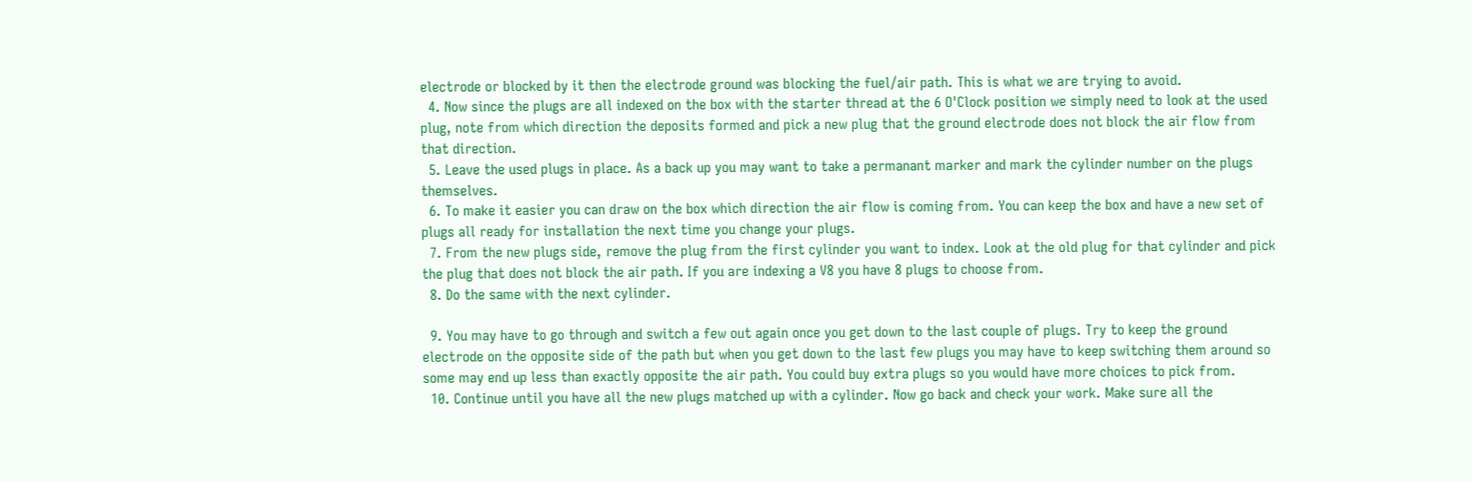electrode or blocked by it then the electrode ground was blocking the fuel/air path. This is what we are trying to avoid.
  4. Now since the plugs are all indexed on the box with the starter thread at the 6 O'Clock position we simply need to look at the used plug, note from which direction the deposits formed and pick a new plug that the ground electrode does not block the air flow from that direction.
  5. Leave the used plugs in place. As a back up you may want to take a permanant marker and mark the cylinder number on the plugs themselves.
  6. To make it easier you can draw on the box which direction the air flow is coming from. You can keep the box and have a new set of plugs all ready for installation the next time you change your plugs.
  7. From the new plugs side, remove the plug from the first cylinder you want to index. Look at the old plug for that cylinder and pick the plug that does not block the air path. If you are indexing a V8 you have 8 plugs to choose from.
  8. Do the same with the next cylinder.

  9. You may have to go through and switch a few out again once you get down to the last couple of plugs. Try to keep the ground electrode on the opposite side of the path but when you get down to the last few plugs you may have to keep switching them around so some may end up less than exactly opposite the air path. You could buy extra plugs so you would have more choices to pick from.
  10. Continue until you have all the new plugs matched up with a cylinder. Now go back and check your work. Make sure all the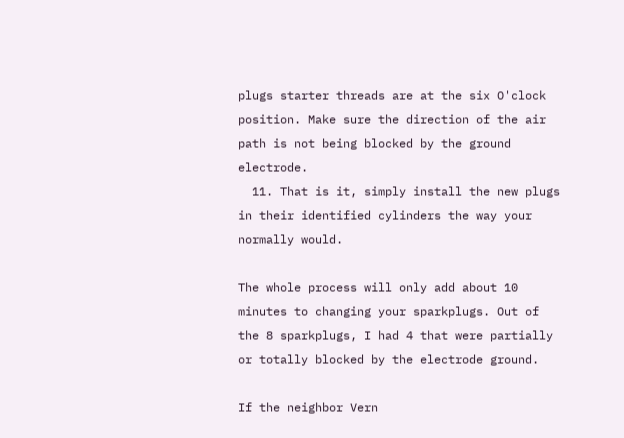plugs starter threads are at the six O'clock position. Make sure the direction of the air path is not being blocked by the ground electrode.
  11. That is it, simply install the new plugs in their identified cylinders the way your normally would.

The whole process will only add about 10 minutes to changing your sparkplugs. Out of the 8 sparkplugs, I had 4 that were partially or totally blocked by the electrode ground.

If the neighbor Vern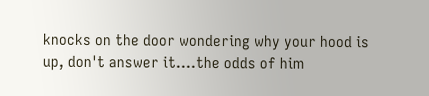knocks on the door wondering why your hood is up, don't answer it....the odds of him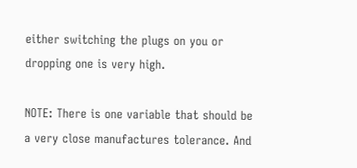either switching the plugs on you or dropping one is very high.

NOTE: There is one variable that should be a very close manufactures tolerance. And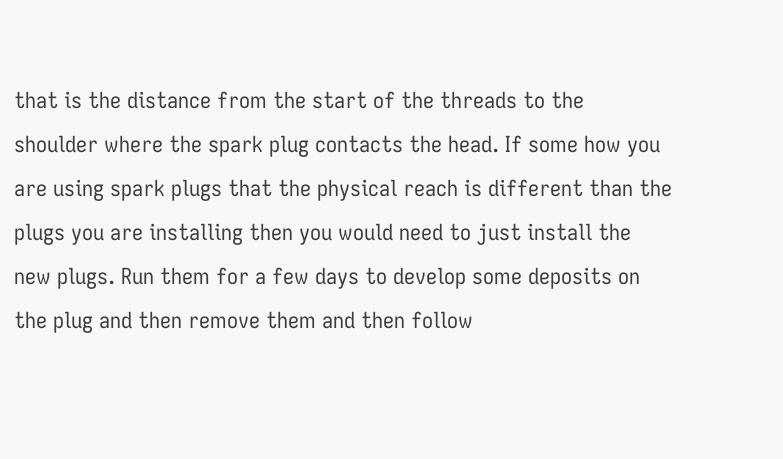that is the distance from the start of the threads to the shoulder where the spark plug contacts the head. If some how you are using spark plugs that the physical reach is different than the plugs you are installing then you would need to just install the new plugs. Run them for a few days to develop some deposits on the plug and then remove them and then follow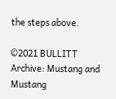the steps above.

©2021 BULLITT Archive: Mustang and Mustang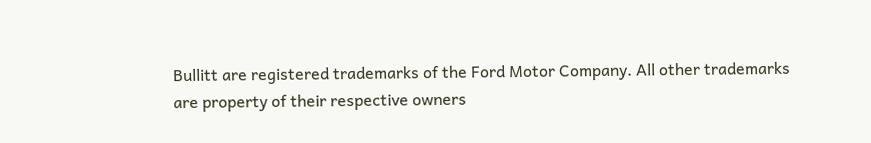Bullitt are registered trademarks of the Ford Motor Company. All other trademarks are property of their respective owners